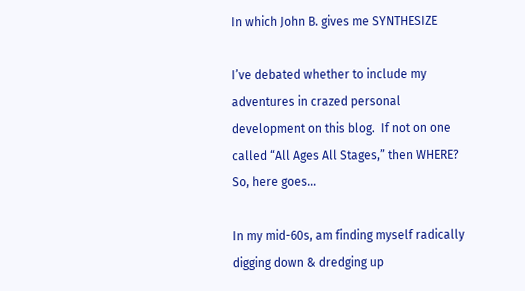In which John B. gives me SYNTHESIZE

I’ve debated whether to include my adventures in crazed personal development on this blog.  If not on one called “All Ages All Stages,” then WHERE?  So, here goes…

In my mid-60s, am finding myself radically digging down & dredging up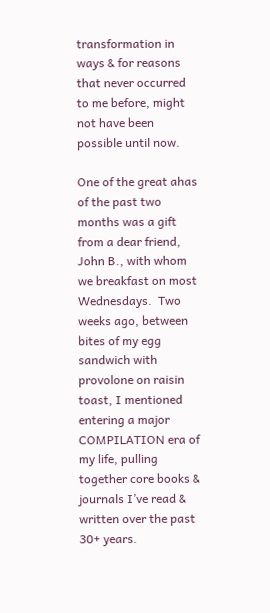transformation in ways & for reasons that never occurred to me before, might not have been possible until now.

One of the great ahas of the past two months was a gift from a dear friend, John B., with whom we breakfast on most Wednesdays.  Two weeks ago, between bites of my egg sandwich with provolone on raisin toast, I mentioned entering a major COMPILATION era of my life, pulling together core books & journals I’ve read & written over the past 30+ years.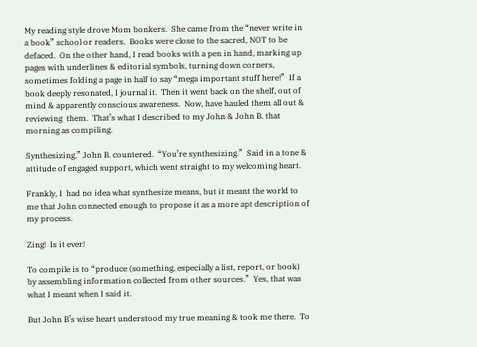My reading style drove Mom bonkers.  She came from the “never write in a book” school or readers.  Books were close to the sacred, NOT to be defaced.  On the other hand, I read books with a pen in hand, marking up pages with underlines & editorial symbols, turning down corners, sometimes folding a page in half to say “mega important stuff here!”  If a book deeply resonated, I journal it.  Then it went back on the shelf, out of mind & apparently conscious awareness.  Now, have hauled them all out & reviewing  them.  That’s what I described to my John & John B. that morning as compiling.

Synthesizing,” John B. countered.  “You’re synthesizing.”  Said in a tone & attitude of engaged support, which went straight to my welcoming heart.

Frankly, I  had no idea what synthesize means, but it meant the world to me that John connected enough to propose it as a more apt description of my process.

Zing!  Is it ever!

To compile is to “produce (something, especially a list, report, or book) by assembling information collected from other sources.”  Yes, that was what I meant when I said it.

But John B’s wise heart understood my true meaning & took me there.  To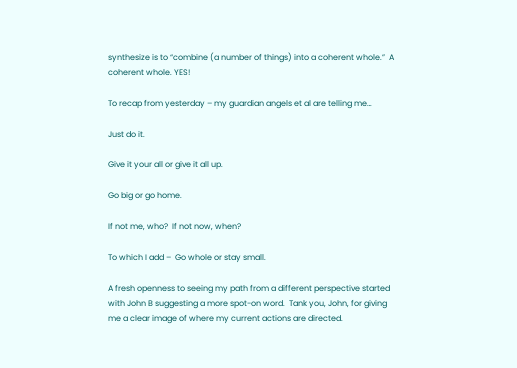synthesize is to “combine (a number of things) into a coherent whole.”  A coherent whole. YES!

To recap from yesterday – my guardian angels et al are telling me…

Just do it.

Give it your all or give it all up.

Go big or go home.

If not me, who?  If not now, when?

To which I add –  Go whole or stay small.

A fresh openness to seeing my path from a different perspective started with John B suggesting a more spot-on word.  Tank you, John, for giving me a clear image of where my current actions are directed.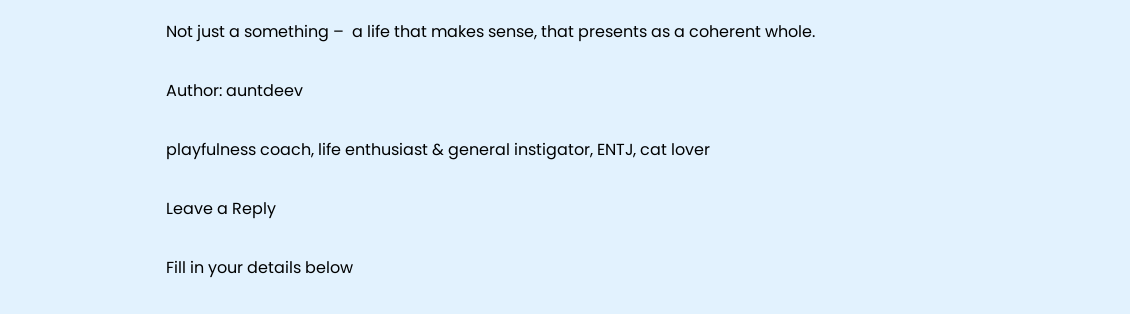Not just a something –  a life that makes sense, that presents as a coherent whole.

Author: auntdeev

playfulness coach, life enthusiast & general instigator, ENTJ, cat lover

Leave a Reply

Fill in your details below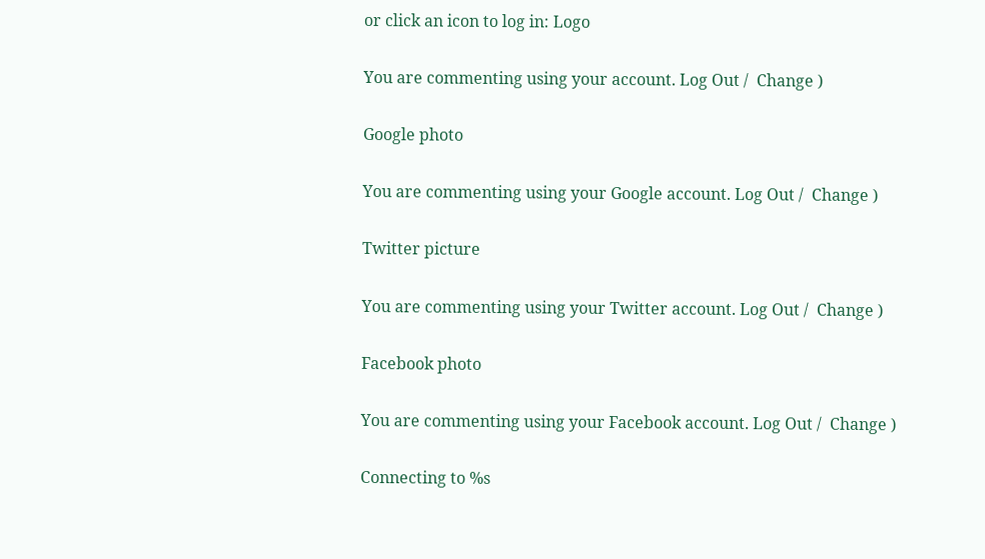or click an icon to log in: Logo

You are commenting using your account. Log Out /  Change )

Google photo

You are commenting using your Google account. Log Out /  Change )

Twitter picture

You are commenting using your Twitter account. Log Out /  Change )

Facebook photo

You are commenting using your Facebook account. Log Out /  Change )

Connecting to %s